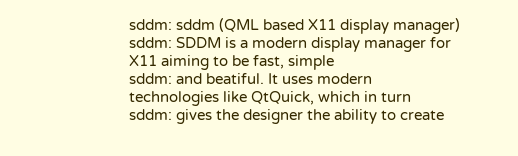sddm: sddm (QML based X11 display manager)
sddm: SDDM is a modern display manager for X11 aiming to be fast, simple
sddm: and beatiful. It uses modern technologies like QtQuick, which in turn
sddm: gives the designer the ability to create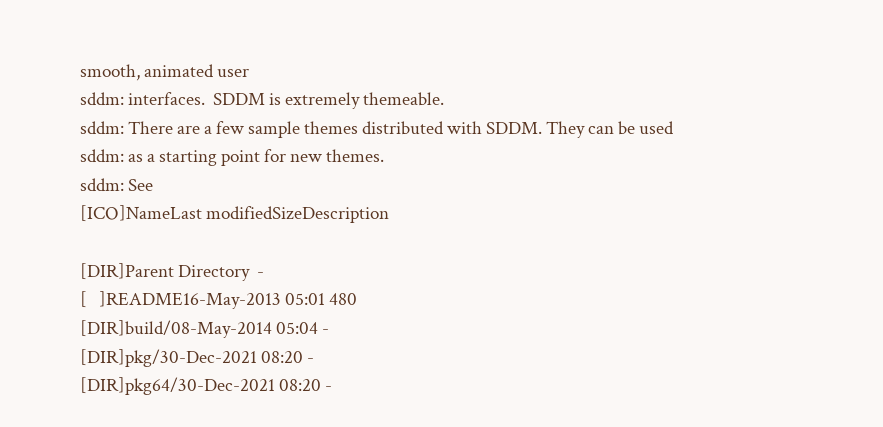smooth, animated user
sddm: interfaces.  SDDM is extremely themeable.
sddm: There are a few sample themes distributed with SDDM. They can be used
sddm: as a starting point for new themes.
sddm: See
[ICO]NameLast modifiedSizeDescription

[DIR]Parent Directory  -
[   ]README16-May-2013 05:01 480
[DIR]build/08-May-2014 05:04 -
[DIR]pkg/30-Dec-2021 08:20 -
[DIR]pkg64/30-Dec-2021 08:20 -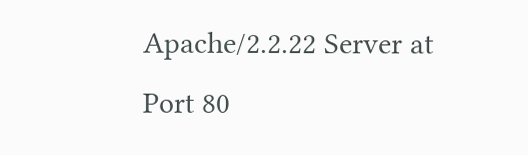Apache/2.2.22 Server at Port 80